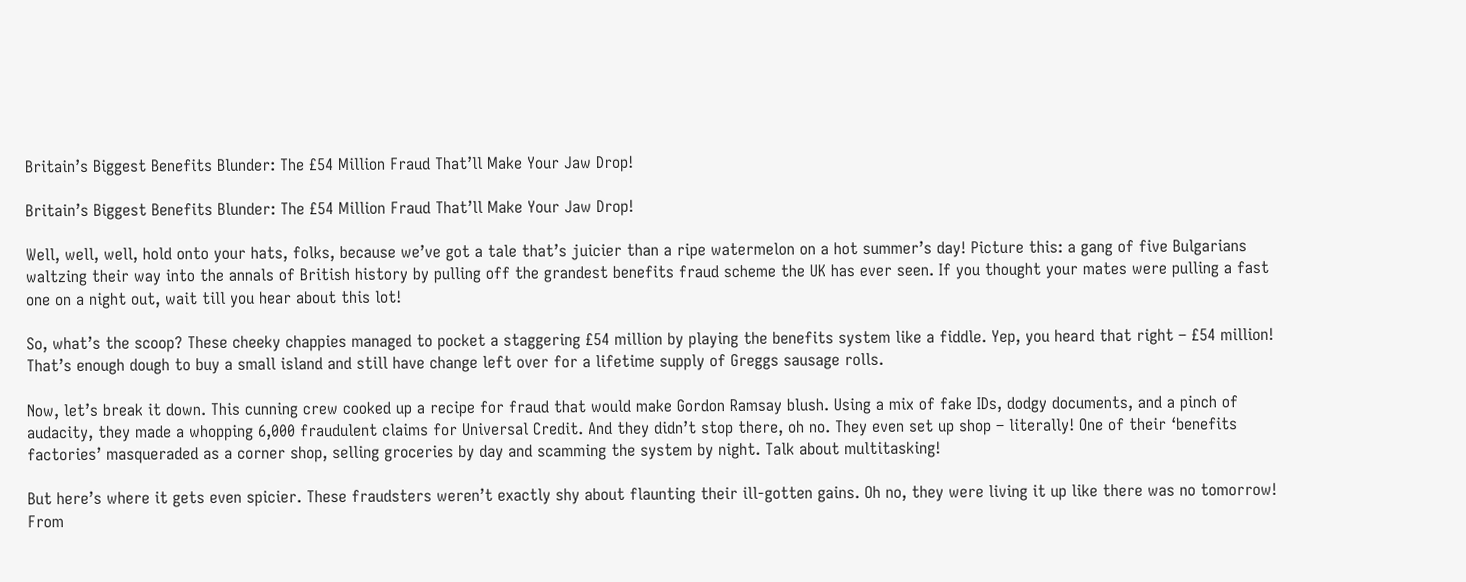Britain’s Biggest Benefits Blunder: The £54 Million Fraud That’ll Make Your Jaw Drop!

Britain’s Biggest Benefits Blunder: The £54 Million Fraud That’ll Make Your Jaw Drop!

Well, well, well, hold onto your hats, folks, because we’ve got a tale that’s juicier than a ripe watermelon on a hot summer’s day! Picture this: a gang of five Bulgarians waltzing their way into the annals of British history by pulling off the grandest benefits fraud scheme the UK has ever seen. If you thought your mates were pulling a fast one on a night out, wait till you hear about this lot!

So, what’s the scoop? These cheeky chappies managed to pocket a staggering £54 million by playing the benefits system like a fiddle. Yep, you heard that right – £54 million! That’s enough dough to buy a small island and still have change left over for a lifetime supply of Greggs sausage rolls.

Now, let’s break it down. This cunning crew cooked up a recipe for fraud that would make Gordon Ramsay blush. Using a mix of fake IDs, dodgy documents, and a pinch of audacity, they made a whopping 6,000 fraudulent claims for Universal Credit. And they didn’t stop there, oh no. They even set up shop – literally! One of their ‘benefits factories’ masqueraded as a corner shop, selling groceries by day and scamming the system by night. Talk about multitasking!

But here’s where it gets even spicier. These fraudsters weren’t exactly shy about flaunting their ill-gotten gains. Oh no, they were living it up like there was no tomorrow! From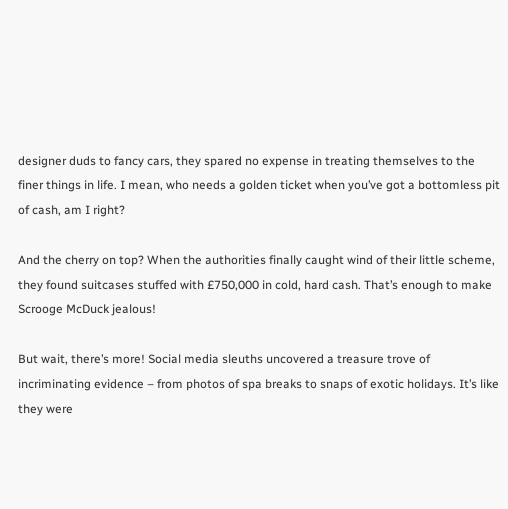designer duds to fancy cars, they spared no expense in treating themselves to the finer things in life. I mean, who needs a golden ticket when you’ve got a bottomless pit of cash, am I right?

And the cherry on top? When the authorities finally caught wind of their little scheme, they found suitcases stuffed with £750,000 in cold, hard cash. That’s enough to make Scrooge McDuck jealous!

But wait, there’s more! Social media sleuths uncovered a treasure trove of incriminating evidence – from photos of spa breaks to snaps of exotic holidays. It’s like they were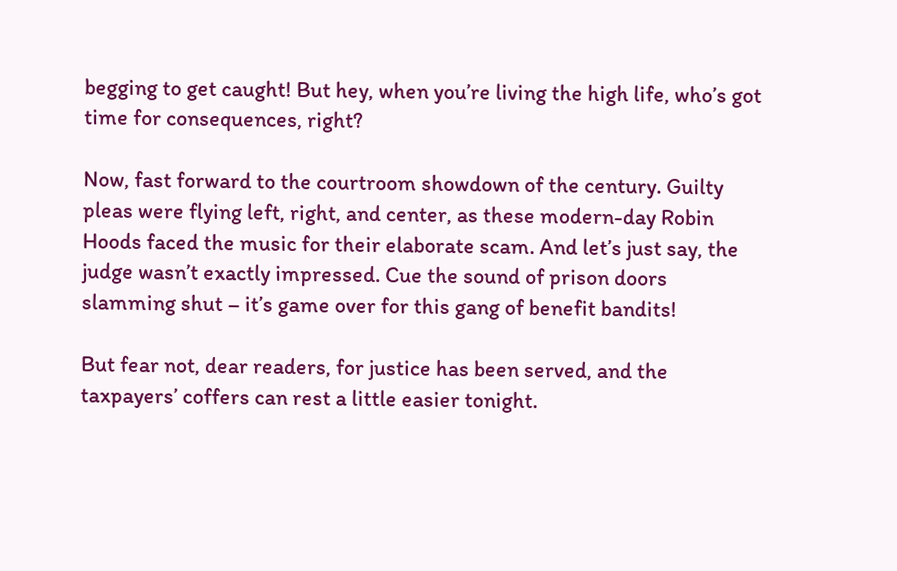begging to get caught! But hey, when you’re living the high life, who’s got time for consequences, right?

Now, fast forward to the courtroom showdown of the century. Guilty pleas were flying left, right, and center, as these modern-day Robin Hoods faced the music for their elaborate scam. And let’s just say, the judge wasn’t exactly impressed. Cue the sound of prison doors slamming shut – it’s game over for this gang of benefit bandits!

But fear not, dear readers, for justice has been served, and the taxpayers’ coffers can rest a little easier tonight.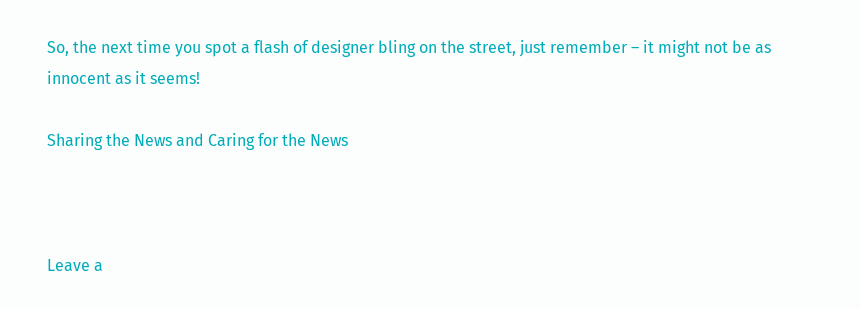So, the next time you spot a flash of designer bling on the street, just remember – it might not be as innocent as it seems!

Sharing the News and Caring for the News



Leave a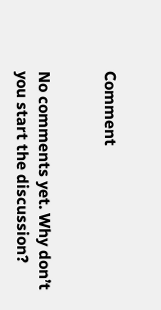Comment


No comments yet. Why don’t you start the discussion?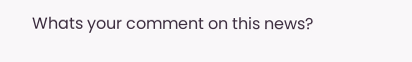Whats your comment on this news?